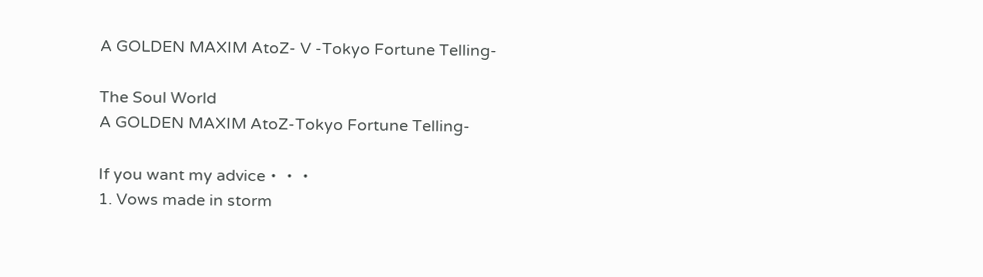A GOLDEN MAXIM AtoZ- V -Tokyo Fortune Telling-

The Soul World
A GOLDEN MAXIM AtoZ-Tokyo Fortune Telling-

If you want my advice・・・
1. Vows made in storm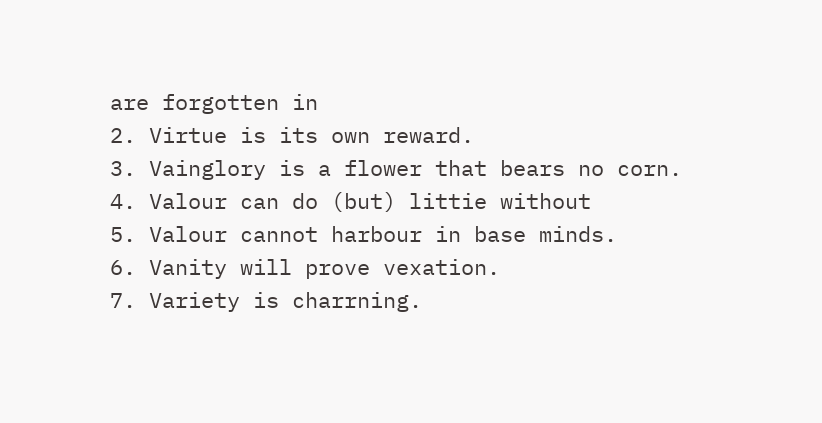are forgotten in
2. Virtue is its own reward.
3. Vainglory is a flower that bears no corn.
4. Valour can do (but) littie without
5. Valour cannot harbour in base minds.
6. Vanity will prove vexation.
7. Variety is charrning.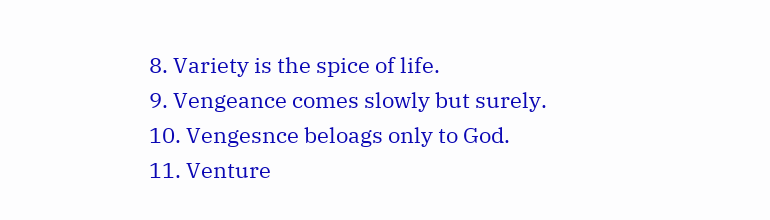8. Variety is the spice of life.
9. Vengeance comes slowly but surely.
10. Vengesnce beloags only to God.
11. Venture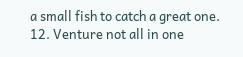a small fish to catch a great one.
12. Venture not all in one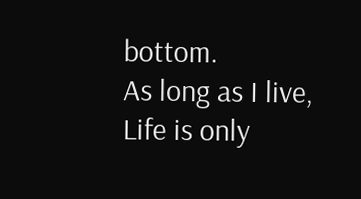bottom.
As long as I live,
Life is only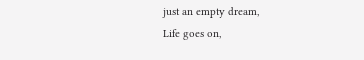just an empty dream,
Life goes on,